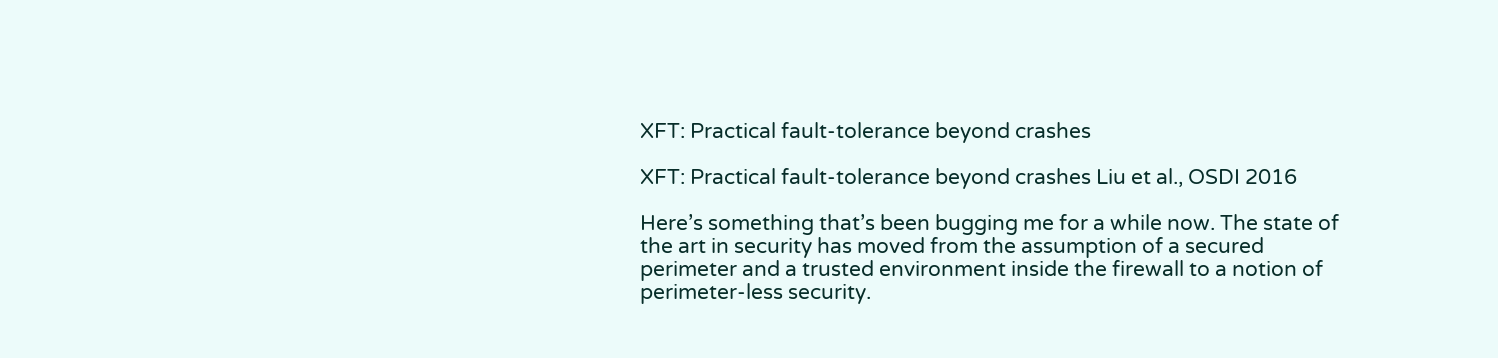XFT: Practical fault-tolerance beyond crashes

XFT: Practical fault-tolerance beyond crashes Liu et al., OSDI 2016

Here’s something that’s been bugging me for a while now. The state of the art in security has moved from the assumption of a secured perimeter and a trusted environment inside the firewall to a notion of perimeter-less security.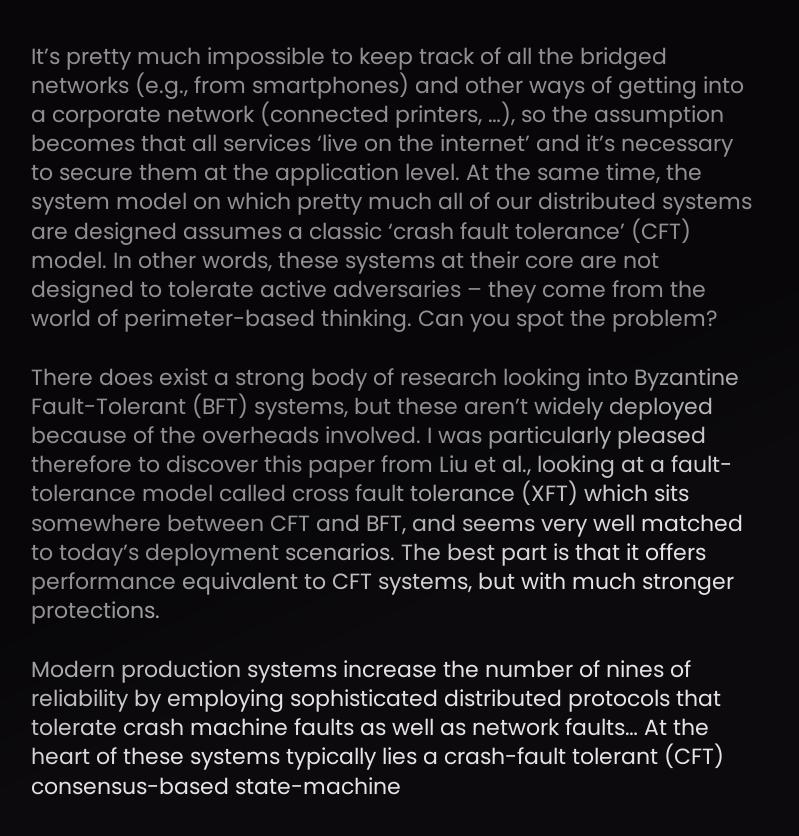It’s pretty much impossible to keep track of all the bridged networks (e.g., from smartphones) and other ways of getting into a corporate network (connected printers, …), so the assumption becomes that all services ‘live on the internet’ and it’s necessary to secure them at the application level. At the same time, the system model on which pretty much all of our distributed systems are designed assumes a classic ‘crash fault tolerance’ (CFT) model. In other words, these systems at their core are not designed to tolerate active adversaries – they come from the world of perimeter-based thinking. Can you spot the problem?

There does exist a strong body of research looking into Byzantine Fault-Tolerant (BFT) systems, but these aren’t widely deployed because of the overheads involved. I was particularly pleased therefore to discover this paper from Liu et al., looking at a fault-tolerance model called cross fault tolerance (XFT) which sits somewhere between CFT and BFT, and seems very well matched to today’s deployment scenarios. The best part is that it offers performance equivalent to CFT systems, but with much stronger protections.

Modern production systems increase the number of nines of reliability by employing sophisticated distributed protocols that tolerate crash machine faults as well as network faults… At the heart of these systems typically lies a crash-fault tolerant (CFT) consensus-based state-machine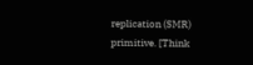replication (SMR) primitive. [Think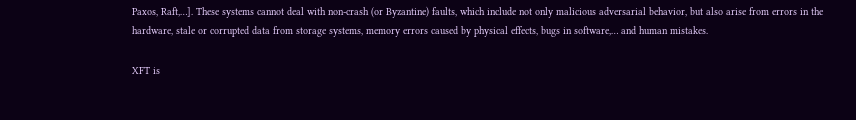Paxos, Raft,…]. These systems cannot deal with non-crash (or Byzantine) faults, which include not only malicious adversarial behavior, but also arise from errors in the hardware, stale or corrupted data from storage systems, memory errors caused by physical effects, bugs in software,… and human mistakes.

XFT is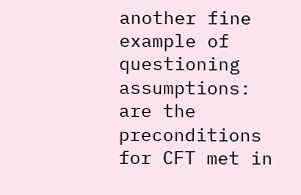another fine example of questioning assumptions: are the preconditions for CFT met in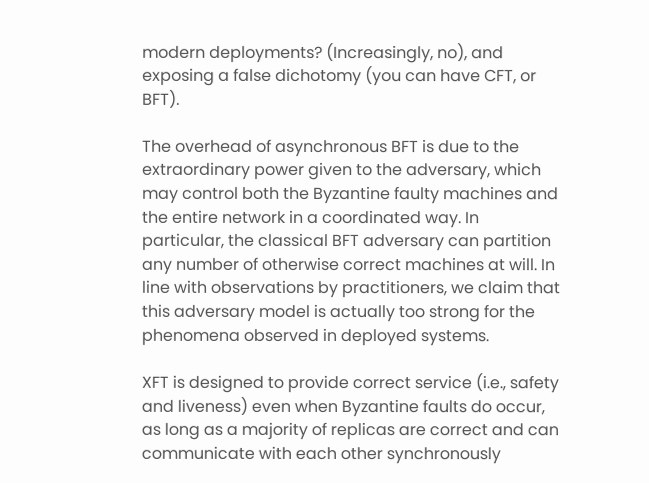modern deployments? (Increasingly, no), and exposing a false dichotomy (you can have CFT, or BFT).

The overhead of asynchronous BFT is due to the extraordinary power given to the adversary, which may control both the Byzantine faulty machines and the entire network in a coordinated way. In particular, the classical BFT adversary can partition any number of otherwise correct machines at will. In line with observations by practitioners, we claim that this adversary model is actually too strong for the phenomena observed in deployed systems.

XFT is designed to provide correct service (i.e., safety and liveness) even when Byzantine faults do occur, as long as a majority of replicas are correct and can communicate with each other synchronously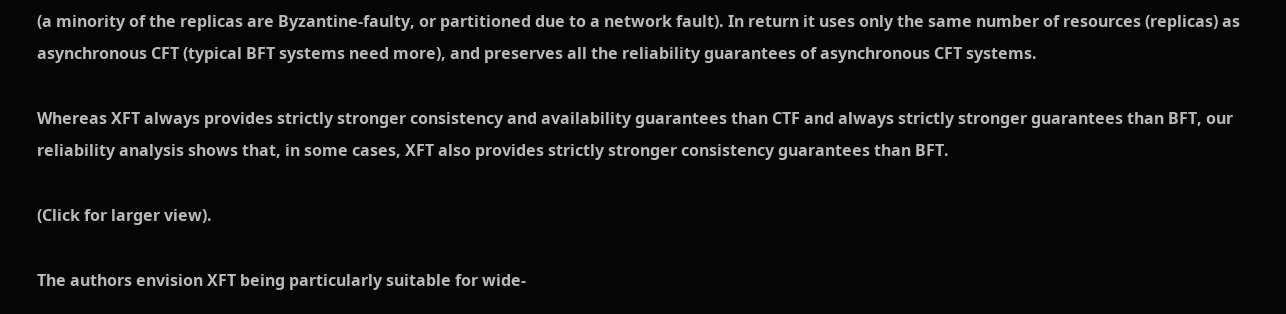(a minority of the replicas are Byzantine-faulty, or partitioned due to a network fault). In return it uses only the same number of resources (replicas) as asynchronous CFT (typical BFT systems need more), and preserves all the reliability guarantees of asynchronous CFT systems.

Whereas XFT always provides strictly stronger consistency and availability guarantees than CTF and always strictly stronger guarantees than BFT, our reliability analysis shows that, in some cases, XFT also provides strictly stronger consistency guarantees than BFT.

(Click for larger view).

The authors envision XFT being particularly suitable for wide-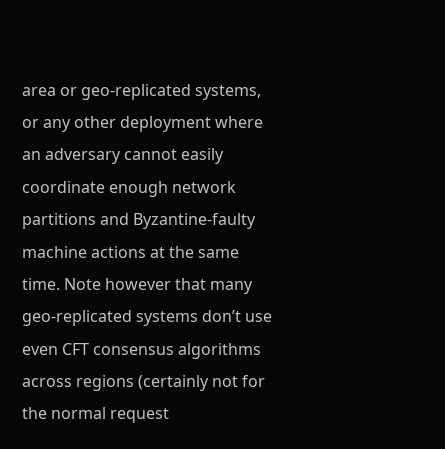area or geo-replicated systems, or any other deployment where an adversary cannot easily coordinate enough network partitions and Byzantine-faulty machine actions at the same time. Note however that many geo-replicated systems don’t use even CFT consensus algorithms across regions (certainly not for the normal request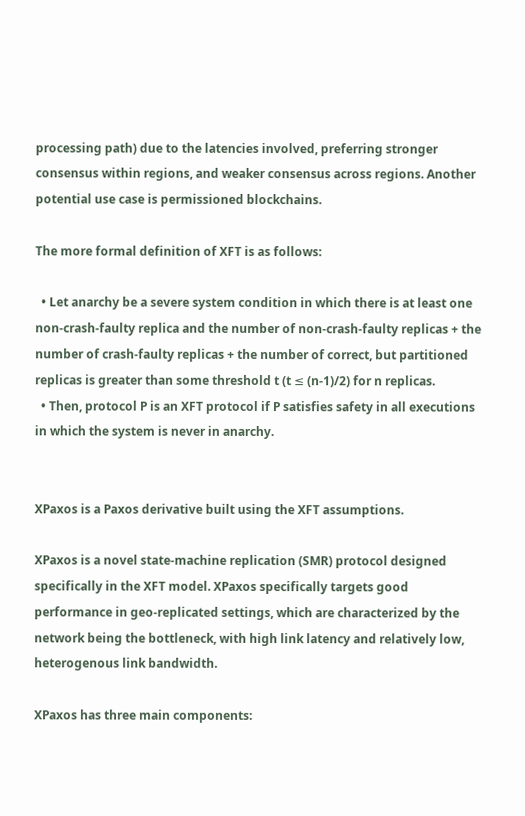processing path) due to the latencies involved, preferring stronger consensus within regions, and weaker consensus across regions. Another potential use case is permissioned blockchains.

The more formal definition of XFT is as follows:

  • Let anarchy be a severe system condition in which there is at least one non-crash-faulty replica and the number of non-crash-faulty replicas + the number of crash-faulty replicas + the number of correct, but partitioned replicas is greater than some threshold t (t ≤ (n-1)/2) for n replicas.
  • Then, protocol P is an XFT protocol if P satisfies safety in all executions in which the system is never in anarchy.


XPaxos is a Paxos derivative built using the XFT assumptions.

XPaxos is a novel state-machine replication (SMR) protocol designed specifically in the XFT model. XPaxos specifically targets good performance in geo-replicated settings, which are characterized by the network being the bottleneck, with high link latency and relatively low, heterogenous link bandwidth.

XPaxos has three main components: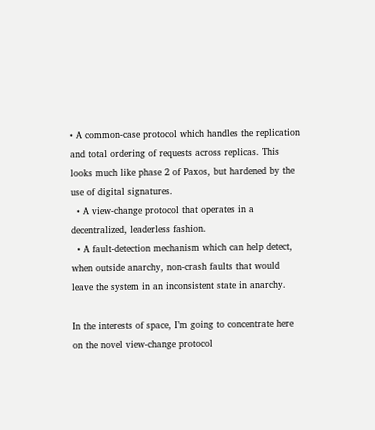• A common-case protocol which handles the replication and total ordering of requests across replicas. This looks much like phase 2 of Paxos, but hardened by the use of digital signatures.
  • A view-change protocol that operates in a decentralized, leaderless fashion.
  • A fault-detection mechanism which can help detect, when outside anarchy, non-crash faults that would leave the system in an inconsistent state in anarchy.

In the interests of space, I’m going to concentrate here on the novel view-change protocol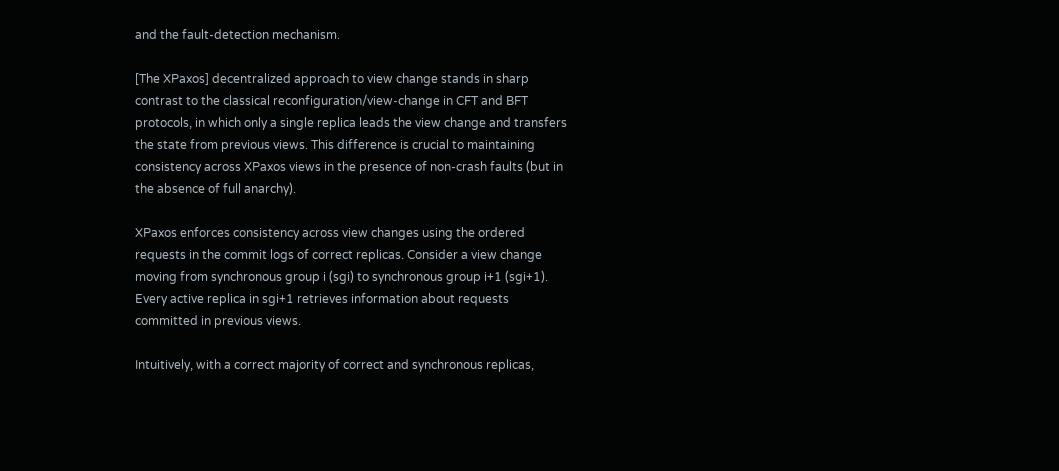and the fault-detection mechanism.

[The XPaxos] decentralized approach to view change stands in sharp contrast to the classical reconfiguration/view-change in CFT and BFT protocols, in which only a single replica leads the view change and transfers the state from previous views. This difference is crucial to maintaining consistency across XPaxos views in the presence of non-crash faults (but in the absence of full anarchy).

XPaxos enforces consistency across view changes using the ordered requests in the commit logs of correct replicas. Consider a view change moving from synchronous group i (sgi) to synchronous group i+1 (sgi+1). Every active replica in sgi+1 retrieves information about requests committed in previous views.

Intuitively, with a correct majority of correct and synchronous replicas,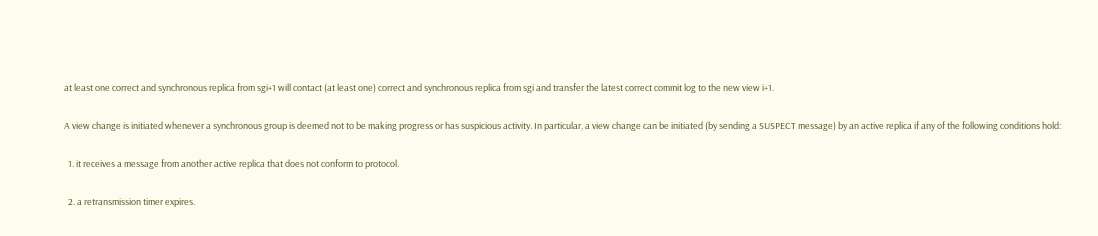at least one correct and synchronous replica from sgi+1 will contact (at least one) correct and synchronous replica from sgi and transfer the latest correct commit log to the new view i+1.

A view change is initiated whenever a synchronous group is deemed not to be making progress or has suspicious activity. In particular, a view change can be initiated (by sending a SUSPECT message) by an active replica if any of the following conditions hold:

  1. it receives a message from another active replica that does not conform to protocol.

  2. a retransmission timer expires.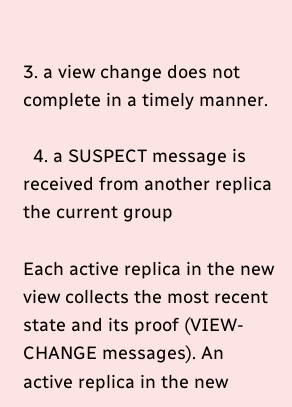3. a view change does not complete in a timely manner.

  4. a SUSPECT message is received from another replica the current group

Each active replica in the new view collects the most recent state and its proof (VIEW-CHANGE messages). An active replica in the new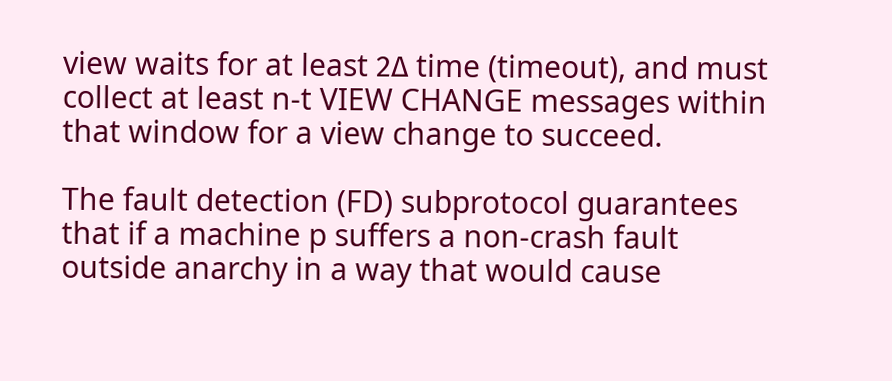view waits for at least 2Δ time (timeout), and must collect at least n-t VIEW CHANGE messages within that window for a view change to succeed.

The fault detection (FD) subprotocol guarantees that if a machine p suffers a non-crash fault outside anarchy in a way that would cause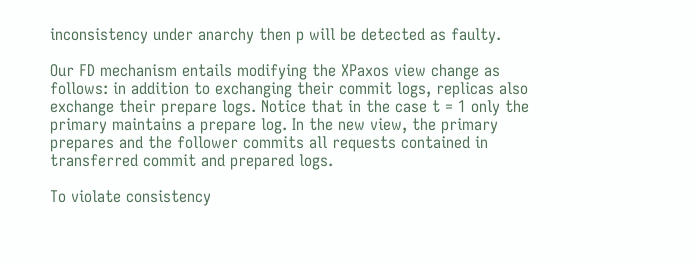inconsistency under anarchy then p will be detected as faulty.

Our FD mechanism entails modifying the XPaxos view change as follows: in addition to exchanging their commit logs, replicas also exchange their prepare logs. Notice that in the case t = 1 only the primary maintains a prepare log. In the new view, the primary prepares and the follower commits all requests contained in transferred commit and prepared logs.

To violate consistency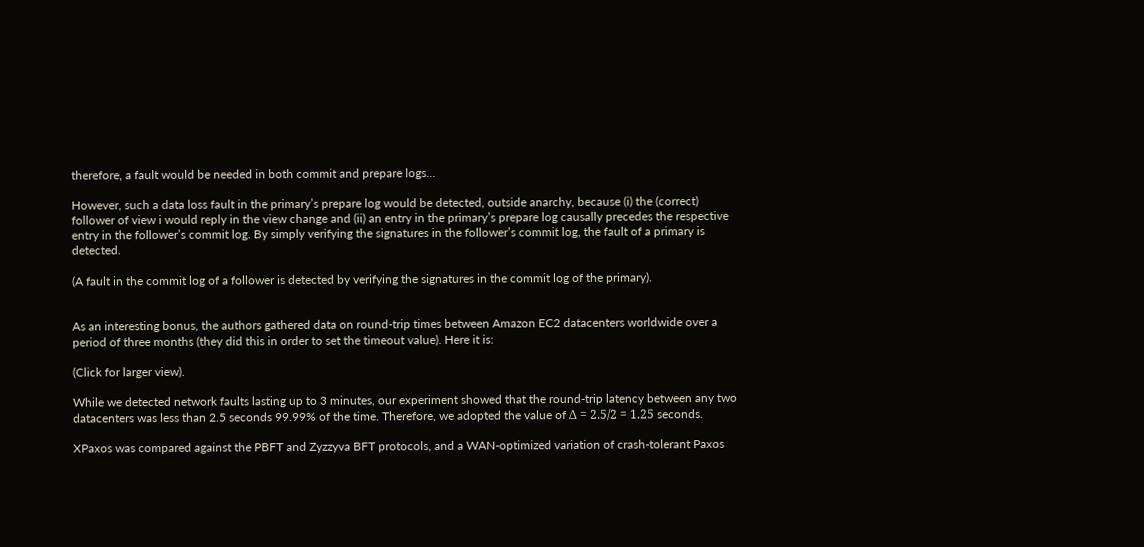therefore, a fault would be needed in both commit and prepare logs…

However, such a data loss fault in the primary’s prepare log would be detected, outside anarchy, because (i) the (correct) follower of view i would reply in the view change and (ii) an entry in the primary’s prepare log causally precedes the respective entry in the follower’s commit log. By simply verifying the signatures in the follower’s commit log, the fault of a primary is detected.

(A fault in the commit log of a follower is detected by verifying the signatures in the commit log of the primary).


As an interesting bonus, the authors gathered data on round-trip times between Amazon EC2 datacenters worldwide over a period of three months (they did this in order to set the timeout value). Here it is:

(Click for larger view).

While we detected network faults lasting up to 3 minutes, our experiment showed that the round-trip latency between any two datacenters was less than 2.5 seconds 99.99% of the time. Therefore, we adopted the value of Δ = 2.5/2 = 1.25 seconds.

XPaxos was compared against the PBFT and Zyzzyva BFT protocols, and a WAN-optimized variation of crash-tolerant Paxos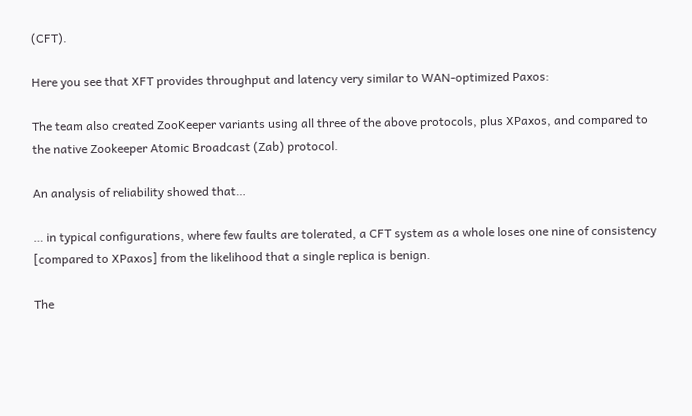(CFT).

Here you see that XFT provides throughput and latency very similar to WAN-optimized Paxos:

The team also created ZooKeeper variants using all three of the above protocols, plus XPaxos, and compared to the native Zookeeper Atomic Broadcast (Zab) protocol.

An analysis of reliability showed that…

… in typical configurations, where few faults are tolerated, a CFT system as a whole loses one nine of consistency [compared to XPaxos] from the likelihood that a single replica is benign.

The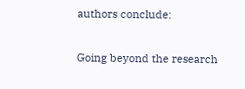authors conclude:

Going beyond the research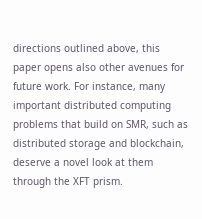directions outlined above, this paper opens also other avenues for future work. For instance, many important distributed computing problems that build on SMR, such as distributed storage and blockchain, deserve a novel look at them through the XFT prism.